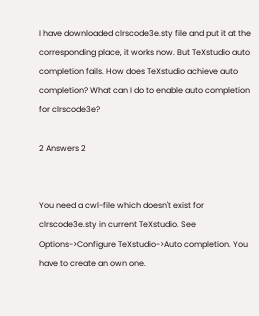I have downloaded clrscode3e.sty file and put it at the corresponding place, it works now. But TeXstudio auto completion fails. How does TeXstudio achieve auto completion? What can I do to enable auto completion for clrscode3e?

2 Answers 2


You need a cwl-file which doesn't exist for clrscode3e.sty in current TeXstudio. See Options->Configure TeXstudio->Auto completion. You have to create an own one.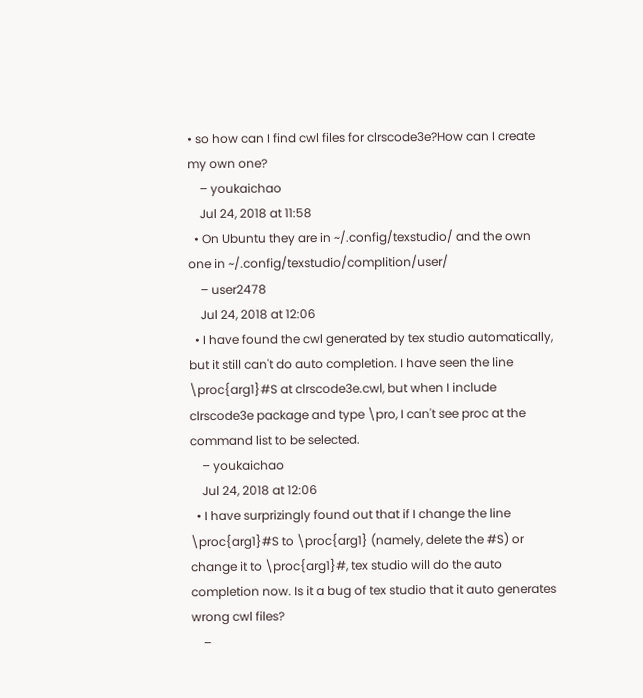• so how can I find cwl files for clrscode3e?How can I create my own one?
    – youkaichao
    Jul 24, 2018 at 11:58
  • On Ubuntu they are in ~/.config/texstudio/ and the own one in ~/.config/texstudio/complition/user/
    – user2478
    Jul 24, 2018 at 12:06
  • I have found the cwl generated by tex studio automatically, but it still can't do auto completion. I have seen the line \proc{arg1}#S at clrscode3e.cwl, but when I include clrscode3e package and type \pro, I can't see proc at the command list to be selected.
    – youkaichao
    Jul 24, 2018 at 12:06
  • I have surprizingly found out that if I change the line \proc{arg1}#S to \proc{arg1} (namely, delete the #S) or change it to \proc{arg1}#, tex studio will do the auto completion now. Is it a bug of tex studio that it auto generates wrong cwl files?
    –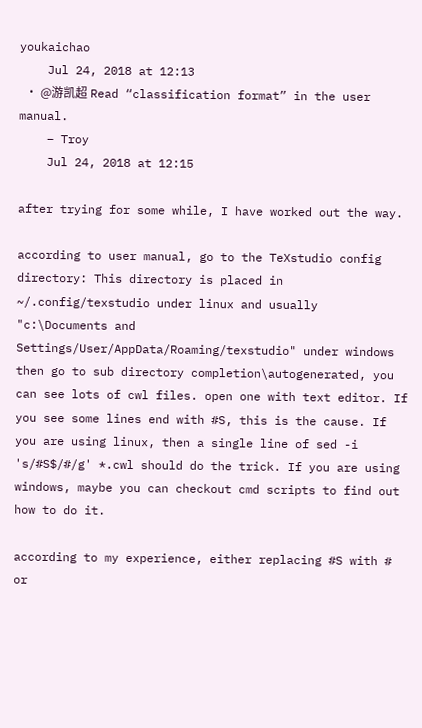youkaichao
    Jul 24, 2018 at 12:13
  • @游凯超 Read “classification format” in the user manual.
    – Troy
    Jul 24, 2018 at 12:15

after trying for some while, I have worked out the way.

according to user manual, go to the TeXstudio config directory: This directory is placed in ~/.config/texstudio under linux and usually "c:\Documents and Settings/User/AppData/Roaming/texstudio" under windows then go to sub directory completion\autogenerated, you can see lots of cwl files. open one with text editor. If you see some lines end with #S, this is the cause. If you are using linux, then a single line of sed -i 's/#S$/#/g' *.cwl should do the trick. If you are using windows, maybe you can checkout cmd scripts to find out how to do it.

according to my experience, either replacing #S with # or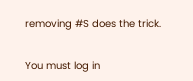removing #S does the trick.


You must log in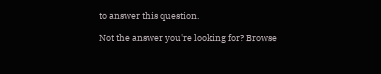to answer this question.

Not the answer you're looking for? Browse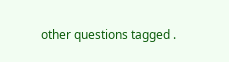other questions tagged .